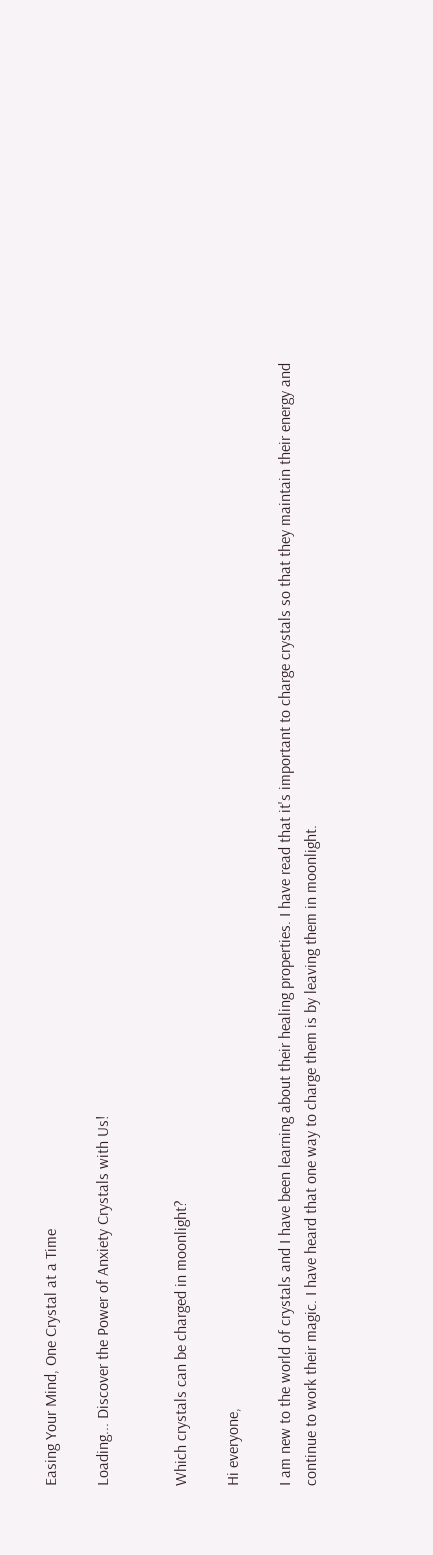Easing Your Mind, One Crystal at a Time

Loading... Discover the Power of Anxiety Crystals with Us!


Which crystals can be charged in moonlight?

Hi everyone,

I am new to the world of crystals and I have been learning about their healing properties. I have read that it's important to charge crystals so that they maintain their energy and continue to work their magic. I have heard that one way to charge them is by leaving them in moonlight.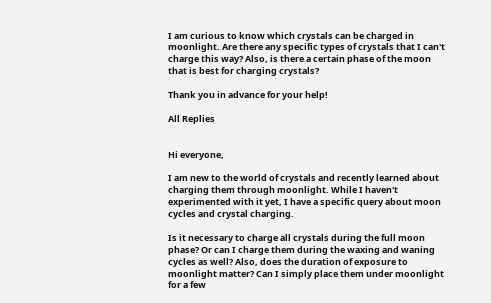I am curious to know which crystals can be charged in moonlight. Are there any specific types of crystals that I can't charge this way? Also, is there a certain phase of the moon that is best for charging crystals?

Thank you in advance for your help!

All Replies


Hi everyone,

I am new to the world of crystals and recently learned about charging them through moonlight. While I haven't experimented with it yet, I have a specific query about moon cycles and crystal charging.

Is it necessary to charge all crystals during the full moon phase? Or can I charge them during the waxing and waning cycles as well? Also, does the duration of exposure to moonlight matter? Can I simply place them under moonlight for a few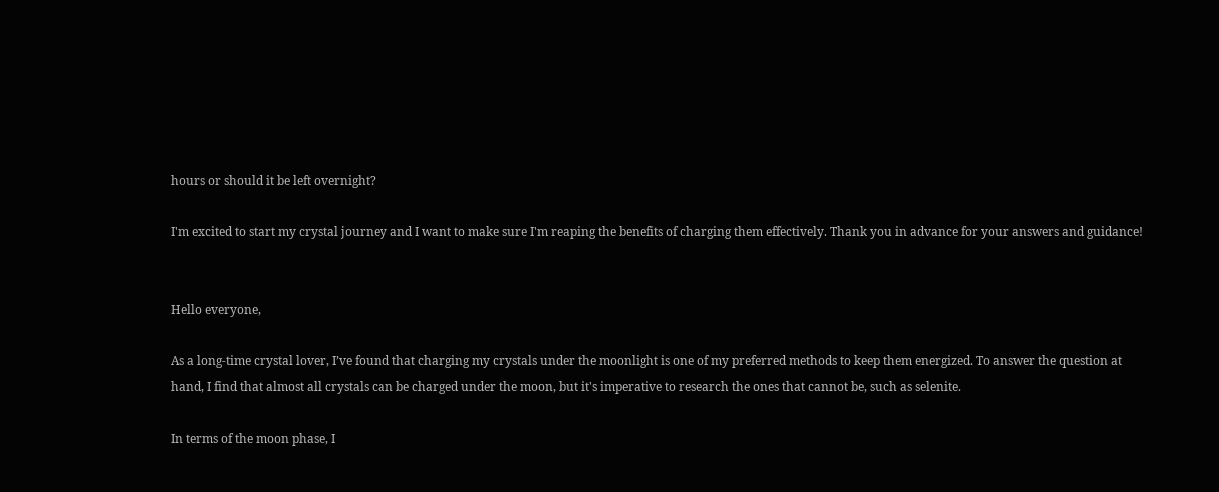hours or should it be left overnight?

I'm excited to start my crystal journey and I want to make sure I'm reaping the benefits of charging them effectively. Thank you in advance for your answers and guidance!


Hello everyone,

As a long-time crystal lover, I’ve found that charging my crystals under the moonlight is one of my preferred methods to keep them energized. To answer the question at hand, I find that almost all crystals can be charged under the moon, but it's imperative to research the ones that cannot be, such as selenite.

In terms of the moon phase, I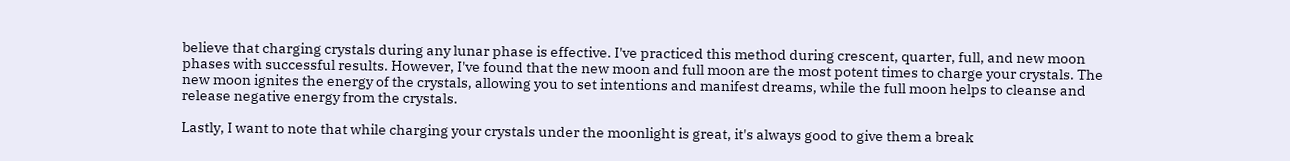believe that charging crystals during any lunar phase is effective. I've practiced this method during crescent, quarter, full, and new moon phases with successful results. However, I've found that the new moon and full moon are the most potent times to charge your crystals. The new moon ignites the energy of the crystals, allowing you to set intentions and manifest dreams, while the full moon helps to cleanse and release negative energy from the crystals.

Lastly, I want to note that while charging your crystals under the moonlight is great, it's always good to give them a break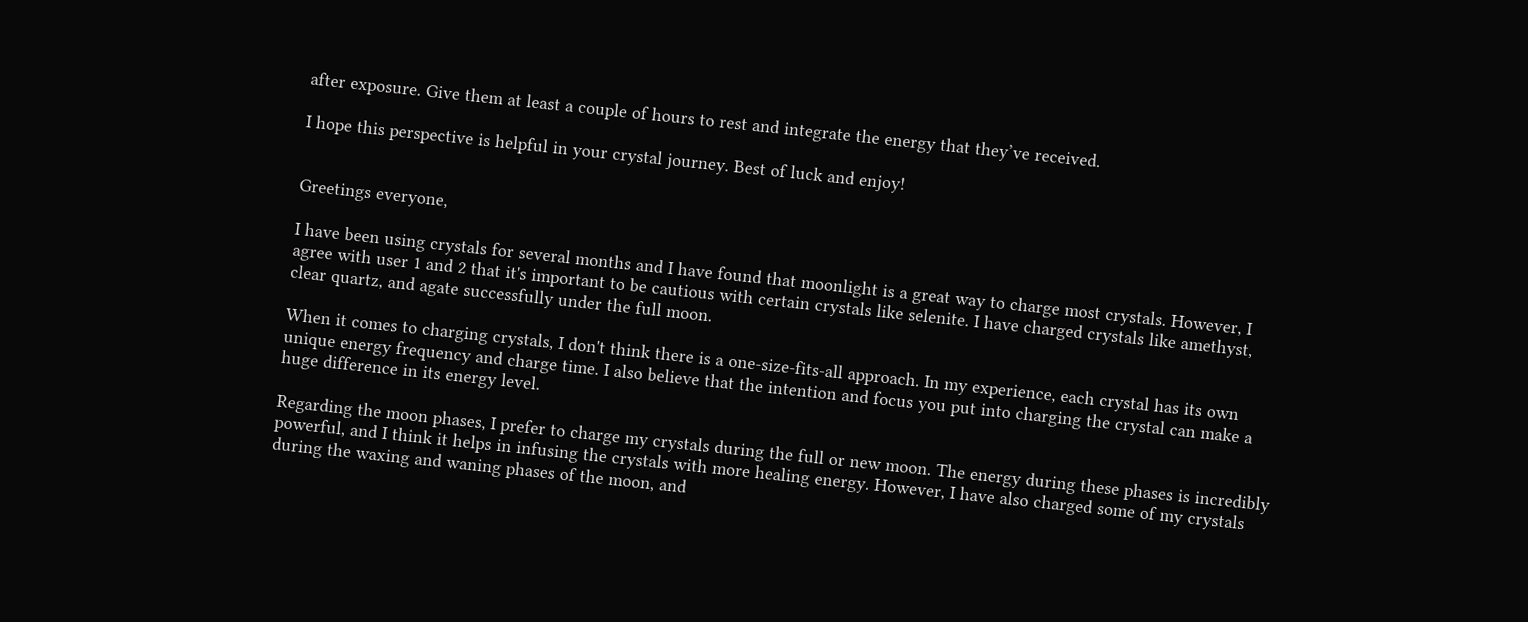after exposure. Give them at least a couple of hours to rest and integrate the energy that they’ve received.

I hope this perspective is helpful in your crystal journey. Best of luck and enjoy!


Greetings everyone,

I have been using crystals for several months and I have found that moonlight is a great way to charge most crystals. However, I agree with user 1 and 2 that it's important to be cautious with certain crystals like selenite. I have charged crystals like amethyst, clear quartz, and agate successfully under the full moon.

When it comes to charging crystals, I don't think there is a one-size-fits-all approach. In my experience, each crystal has its own unique energy frequency and charge time. I also believe that the intention and focus you put into charging the crystal can make a huge difference in its energy level.

Regarding the moon phases, I prefer to charge my crystals during the full or new moon. The energy during these phases is incredibly powerful, and I think it helps in infusing the crystals with more healing energy. However, I have also charged some of my crystals during the waxing and waning phases of the moon, and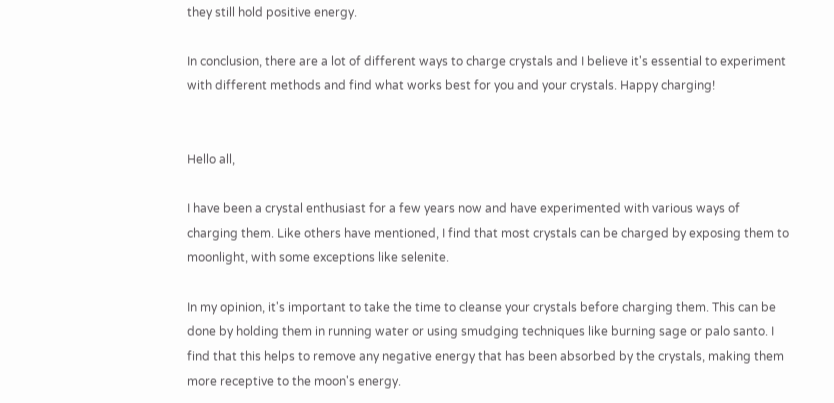they still hold positive energy.

In conclusion, there are a lot of different ways to charge crystals and I believe it's essential to experiment with different methods and find what works best for you and your crystals. Happy charging!


Hello all,

I have been a crystal enthusiast for a few years now and have experimented with various ways of charging them. Like others have mentioned, I find that most crystals can be charged by exposing them to moonlight, with some exceptions like selenite.

In my opinion, it's important to take the time to cleanse your crystals before charging them. This can be done by holding them in running water or using smudging techniques like burning sage or palo santo. I find that this helps to remove any negative energy that has been absorbed by the crystals, making them more receptive to the moon's energy.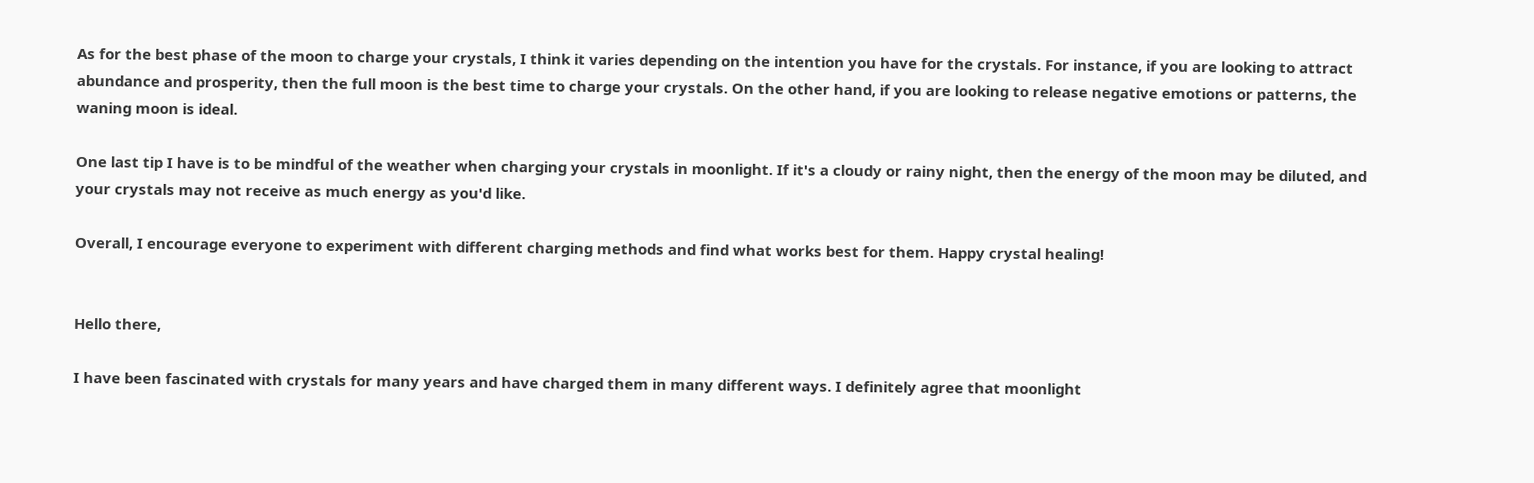As for the best phase of the moon to charge your crystals, I think it varies depending on the intention you have for the crystals. For instance, if you are looking to attract abundance and prosperity, then the full moon is the best time to charge your crystals. On the other hand, if you are looking to release negative emotions or patterns, the waning moon is ideal.

One last tip I have is to be mindful of the weather when charging your crystals in moonlight. If it's a cloudy or rainy night, then the energy of the moon may be diluted, and your crystals may not receive as much energy as you'd like.

Overall, I encourage everyone to experiment with different charging methods and find what works best for them. Happy crystal healing!


Hello there,

I have been fascinated with crystals for many years and have charged them in many different ways. I definitely agree that moonlight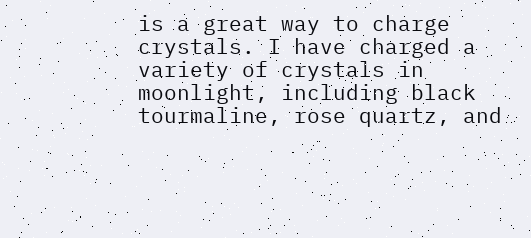is a great way to charge crystals. I have charged a variety of crystals in moonlight, including black tourmaline, rose quartz, and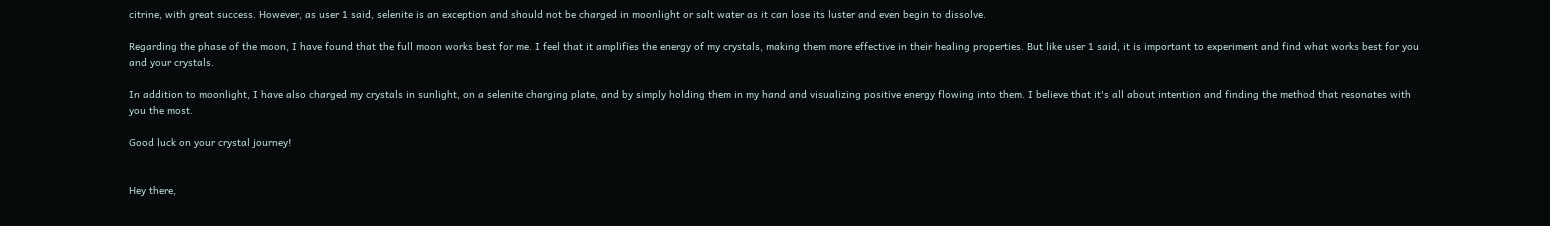citrine, with great success. However, as user 1 said, selenite is an exception and should not be charged in moonlight or salt water as it can lose its luster and even begin to dissolve.

Regarding the phase of the moon, I have found that the full moon works best for me. I feel that it amplifies the energy of my crystals, making them more effective in their healing properties. But like user 1 said, it is important to experiment and find what works best for you and your crystals.

In addition to moonlight, I have also charged my crystals in sunlight, on a selenite charging plate, and by simply holding them in my hand and visualizing positive energy flowing into them. I believe that it's all about intention and finding the method that resonates with you the most.

Good luck on your crystal journey!


Hey there,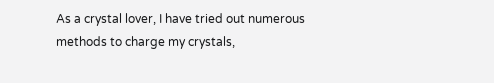As a crystal lover, I have tried out numerous methods to charge my crystals,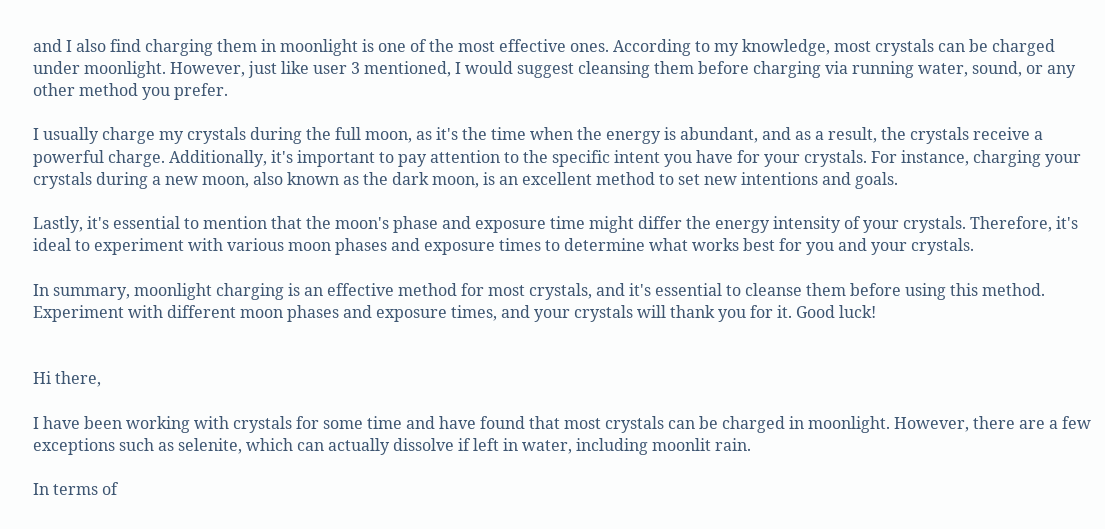and I also find charging them in moonlight is one of the most effective ones. According to my knowledge, most crystals can be charged under moonlight. However, just like user 3 mentioned, I would suggest cleansing them before charging via running water, sound, or any other method you prefer.

I usually charge my crystals during the full moon, as it's the time when the energy is abundant, and as a result, the crystals receive a powerful charge. Additionally, it's important to pay attention to the specific intent you have for your crystals. For instance, charging your crystals during a new moon, also known as the dark moon, is an excellent method to set new intentions and goals.

Lastly, it's essential to mention that the moon's phase and exposure time might differ the energy intensity of your crystals. Therefore, it's ideal to experiment with various moon phases and exposure times to determine what works best for you and your crystals.

In summary, moonlight charging is an effective method for most crystals, and it's essential to cleanse them before using this method. Experiment with different moon phases and exposure times, and your crystals will thank you for it. Good luck!


Hi there,

I have been working with crystals for some time and have found that most crystals can be charged in moonlight. However, there are a few exceptions such as selenite, which can actually dissolve if left in water, including moonlit rain.

In terms of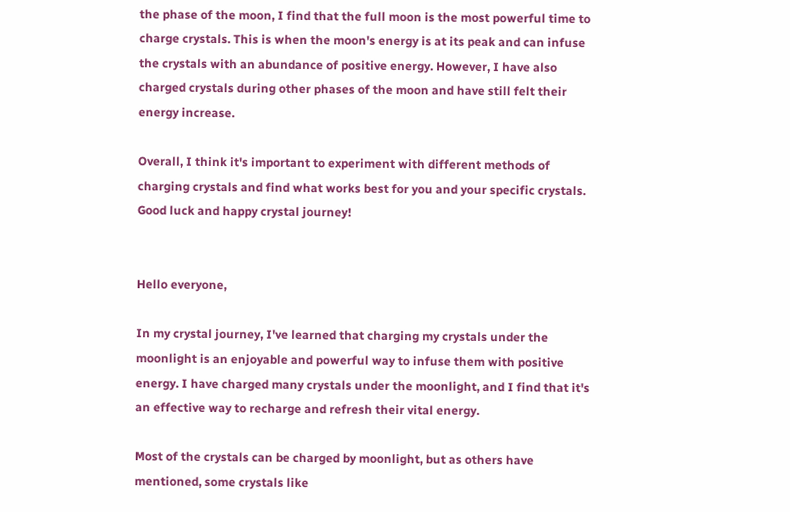the phase of the moon, I find that the full moon is the most powerful time to charge crystals. This is when the moon's energy is at its peak and can infuse the crystals with an abundance of positive energy. However, I have also charged crystals during other phases of the moon and have still felt their energy increase.

Overall, I think it's important to experiment with different methods of charging crystals and find what works best for you and your specific crystals. Good luck and happy crystal journey!


Hello everyone,

In my crystal journey, I've learned that charging my crystals under the moonlight is an enjoyable and powerful way to infuse them with positive energy. I have charged many crystals under the moonlight, and I find that it's an effective way to recharge and refresh their vital energy.

Most of the crystals can be charged by moonlight, but as others have mentioned, some crystals like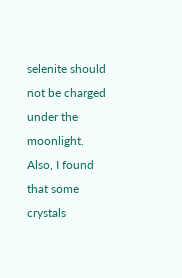selenite should not be charged under the moonlight. Also, I found that some crystals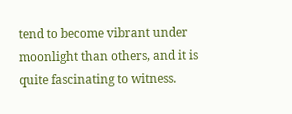tend to become vibrant under moonlight than others, and it is quite fascinating to witness.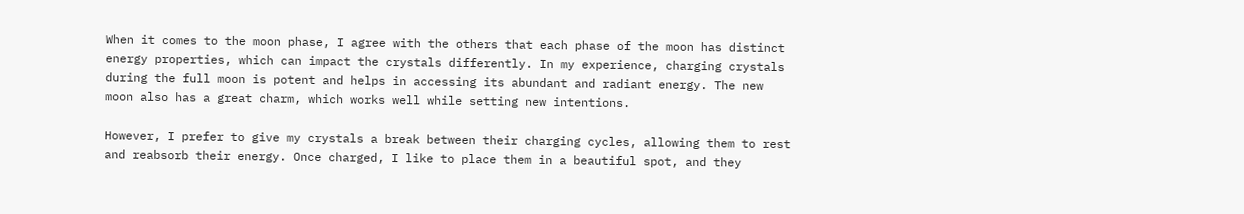When it comes to the moon phase, I agree with the others that each phase of the moon has distinct energy properties, which can impact the crystals differently. In my experience, charging crystals during the full moon is potent and helps in accessing its abundant and radiant energy. The new moon also has a great charm, which works well while setting new intentions.

However, I prefer to give my crystals a break between their charging cycles, allowing them to rest and reabsorb their energy. Once charged, I like to place them in a beautiful spot, and they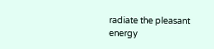radiate the pleasant energy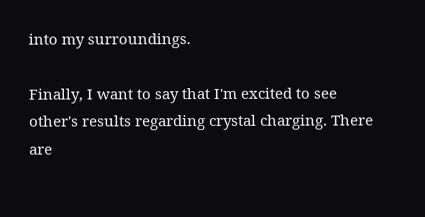into my surroundings.

Finally, I want to say that I'm excited to see other's results regarding crystal charging. There are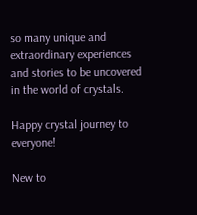so many unique and extraordinary experiences and stories to be uncovered in the world of crystals.

Happy crystal journey to everyone!

New to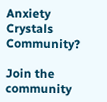Anxiety Crystals Community?

Join the community